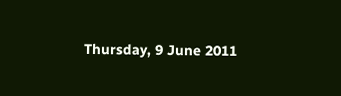Thursday, 9 June 2011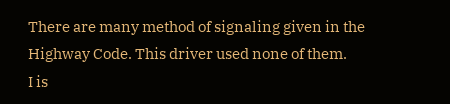There are many method of signaling given in the Highway Code. This driver used none of them.
I is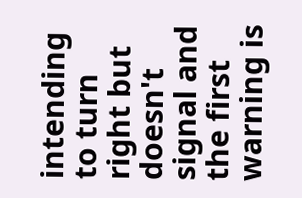intending to turn right but doesn't signal and the first warning is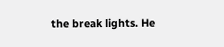the break lights. He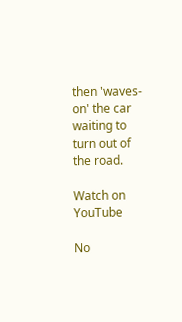then 'waves-on' the car waiting to turn out of the road.

Watch on YouTube

No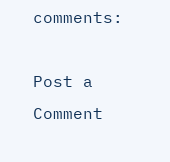comments:

Post a Comment